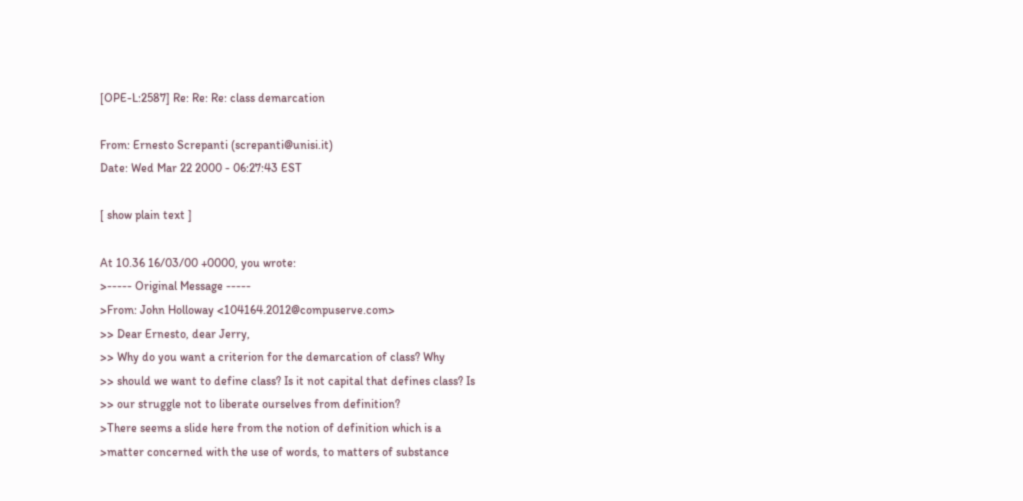[OPE-L:2587] Re: Re: Re: class demarcation

From: Ernesto Screpanti (screpanti@unisi.it)
Date: Wed Mar 22 2000 - 06:27:43 EST

[ show plain text ]

At 10.36 16/03/00 +0000, you wrote:
>----- Original Message -----
>From: John Holloway <104164.2012@compuserve.com>
>> Dear Ernesto, dear Jerry,
>> Why do you want a criterion for the demarcation of class? Why
>> should we want to define class? Is it not capital that defines class? Is
>> our struggle not to liberate ourselves from definition?
>There seems a slide here from the notion of definition which is a
>matter concerned with the use of words, to matters of substance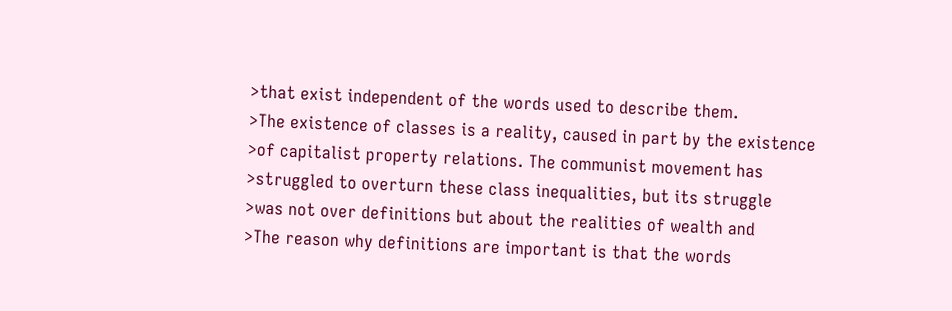>that exist independent of the words used to describe them.
>The existence of classes is a reality, caused in part by the existence
>of capitalist property relations. The communist movement has
>struggled to overturn these class inequalities, but its struggle
>was not over definitions but about the realities of wealth and
>The reason why definitions are important is that the words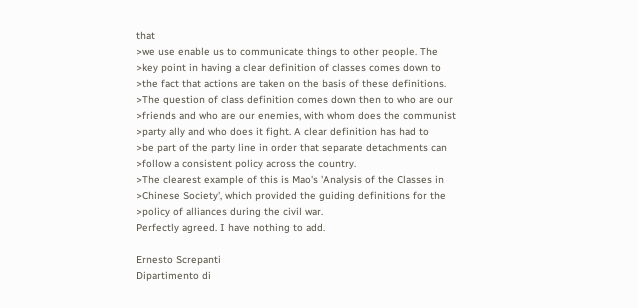that
>we use enable us to communicate things to other people. The
>key point in having a clear definition of classes comes down to
>the fact that actions are taken on the basis of these definitions.
>The question of class definition comes down then to who are our
>friends and who are our enemies, with whom does the communist
>party ally and who does it fight. A clear definition has had to
>be part of the party line in order that separate detachments can
>follow a consistent policy across the country.
>The clearest example of this is Mao's 'Analysis of the Classes in
>Chinese Society', which provided the guiding definitions for the
>policy of alliances during the civil war.
Perfectly agreed. I have nothing to add.

Ernesto Screpanti
Dipartimento di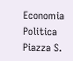Economia Politica
Piazza S.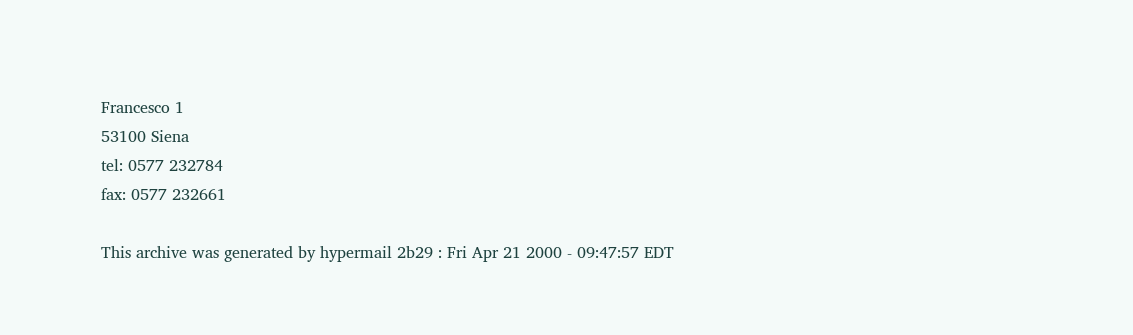Francesco 1
53100 Siena
tel: 0577 232784
fax: 0577 232661

This archive was generated by hypermail 2b29 : Fri Apr 21 2000 - 09:47:57 EDT